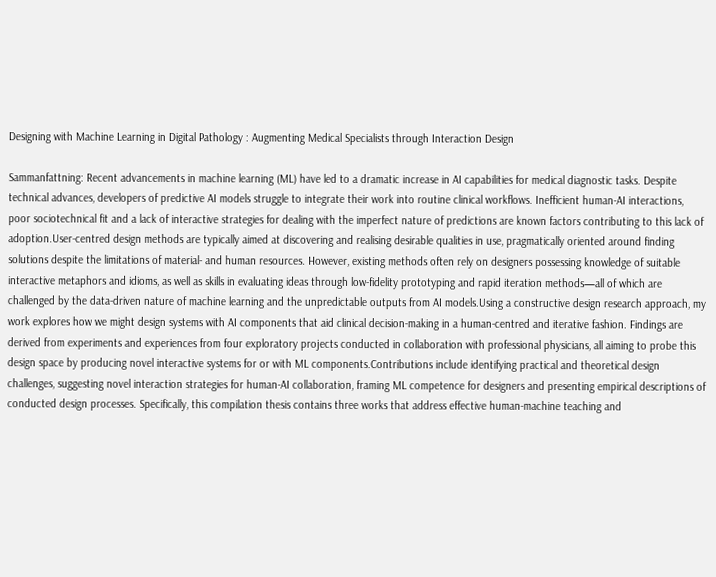Designing with Machine Learning in Digital Pathology : Augmenting Medical Specialists through Interaction Design

Sammanfattning: Recent advancements in machine learning (ML) have led to a dramatic increase in AI capabilities for medical diagnostic tasks. Despite technical advances, developers of predictive AI models struggle to integrate their work into routine clinical workflows. Inefficient human-AI interactions, poor sociotechnical fit and a lack of interactive strategies for dealing with the imperfect nature of predictions are known factors contributing to this lack of adoption.User-centred design methods are typically aimed at discovering and realising desirable qualities in use, pragmatically oriented around finding solutions despite the limitations of material- and human resources. However, existing methods often rely on designers possessing knowledge of suitable interactive metaphors and idioms, as well as skills in evaluating ideas through low-fidelity prototyping and rapid iteration methods—all of which are challenged by the data-driven nature of machine learning and the unpredictable outputs from AI models.Using a constructive design research approach, my work explores how we might design systems with AI components that aid clinical decision-making in a human-centred and iterative fashion. Findings are derived from experiments and experiences from four exploratory projects conducted in collaboration with professional physicians, all aiming to probe this design space by producing novel interactive systems for or with ML components.Contributions include identifying practical and theoretical design challenges, suggesting novel interaction strategies for human-AI collaboration, framing ML competence for designers and presenting empirical descriptions of conducted design processes. Specifically, this compilation thesis contains three works that address effective human-machine teaching and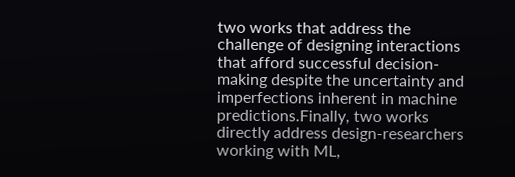two works that address the challenge of designing interactions that afford successful decision-making despite the uncertainty and imperfections inherent in machine predictions.Finally, two works directly address design-researchers working with ML,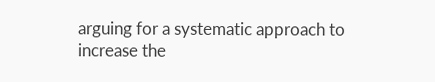arguing for a systematic approach to increase the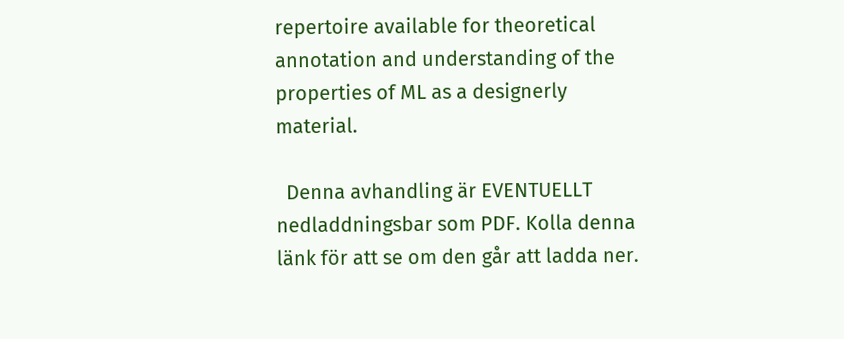repertoire available for theoretical annotation and understanding of the properties of ML as a designerly material.

  Denna avhandling är EVENTUELLT nedladdningsbar som PDF. Kolla denna länk för att se om den går att ladda ner.